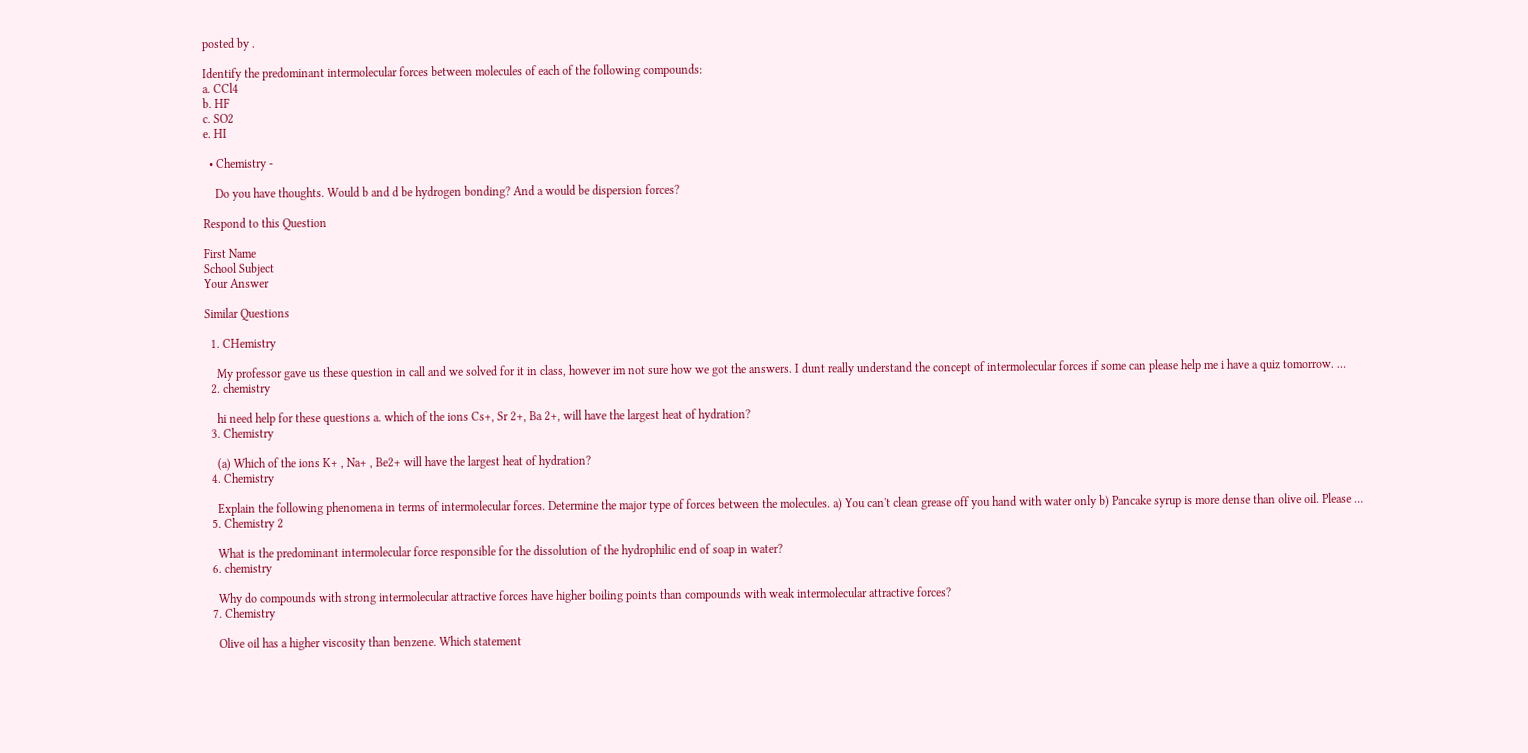posted by .

Identify the predominant intermolecular forces between molecules of each of the following compounds:
a. CCl4
b. HF
c. SO2
e. HI

  • Chemistry -

    Do you have thoughts. Would b and d be hydrogen bonding? And a would be dispersion forces?

Respond to this Question

First Name
School Subject
Your Answer

Similar Questions

  1. CHemistry

    My professor gave us these question in call and we solved for it in class, however im not sure how we got the answers. I dunt really understand the concept of intermolecular forces if some can please help me i have a quiz tomorrow. …
  2. chemistry

    hi need help for these questions a. which of the ions Cs+, Sr 2+, Ba 2+, will have the largest heat of hydration?
  3. Chemistry

    (a) Which of the ions K+ , Na+ , Be2+ will have the largest heat of hydration?
  4. Chemistry

    Explain the following phenomena in terms of intermolecular forces. Determine the major type of forces between the molecules. a) You can't clean grease off you hand with water only b) Pancake syrup is more dense than olive oil. Please …
  5. Chemistry 2

    What is the predominant intermolecular force responsible for the dissolution of the hydrophilic end of soap in water?
  6. chemistry

    Why do compounds with strong intermolecular attractive forces have higher boiling points than compounds with weak intermolecular attractive forces?
  7. Chemistry

    Olive oil has a higher viscosity than benzene. Which statement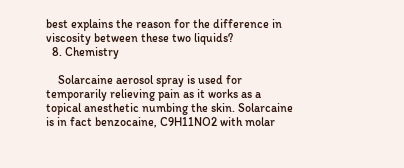best explains the reason for the difference in viscosity between these two liquids?
  8. Chemistry

    Solarcaine aerosol spray is used for temporarily relieving pain as it works as a topical anesthetic numbing the skin. Solarcaine is in fact benzocaine, C9H11NO2 with molar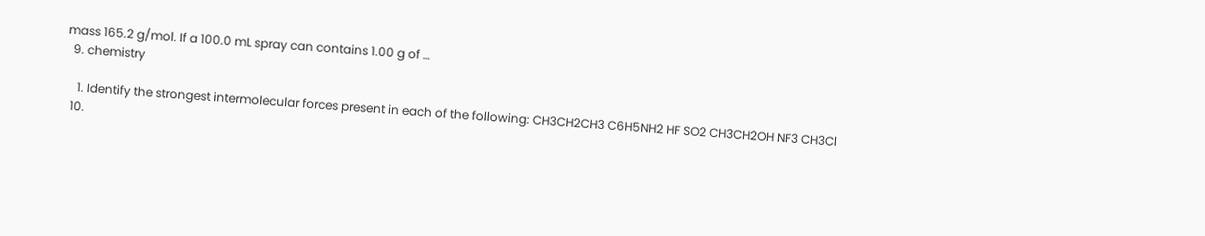mass 165.2 g/mol. If a 100.0 mL spray can contains 1.00 g of …
  9. chemistry

    1. Identify the strongest intermolecular forces present in each of the following: CH3CH2CH3 C6H5NH2 HF SO2 CH3CH2OH NF3 CH3Cl
  10.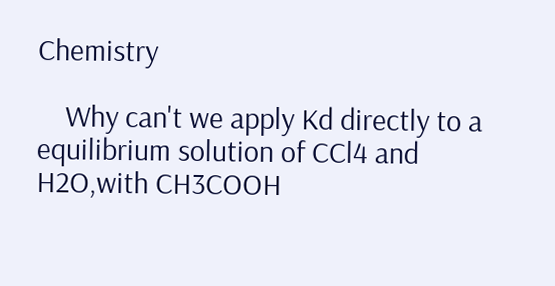Chemistry

    Why can't we apply Kd directly to a equilibrium solution of CCl4 and H2O,with CH3COOH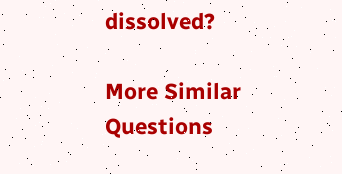dissolved?

More Similar Questions